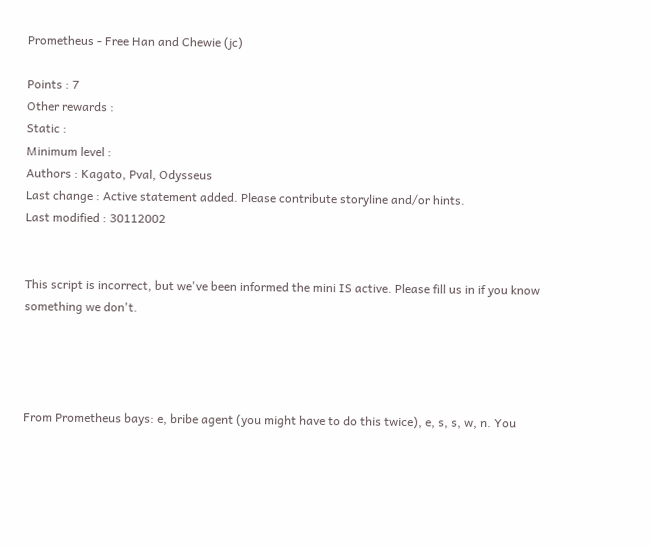Prometheus - Free Han and Chewie (jc)

Points : 7
Other rewards :
Static :
Minimum level :
Authors : Kagato, Pval, Odysseus
Last change : Active statement added. Please contribute storyline and/or hints.
Last modified : 30112002


This script is incorrect, but we've been informed the mini IS active. Please fill us in if you know something we don't.




From Prometheus bays: e, bribe agent (you might have to do this twice), e, s, s, w, n. You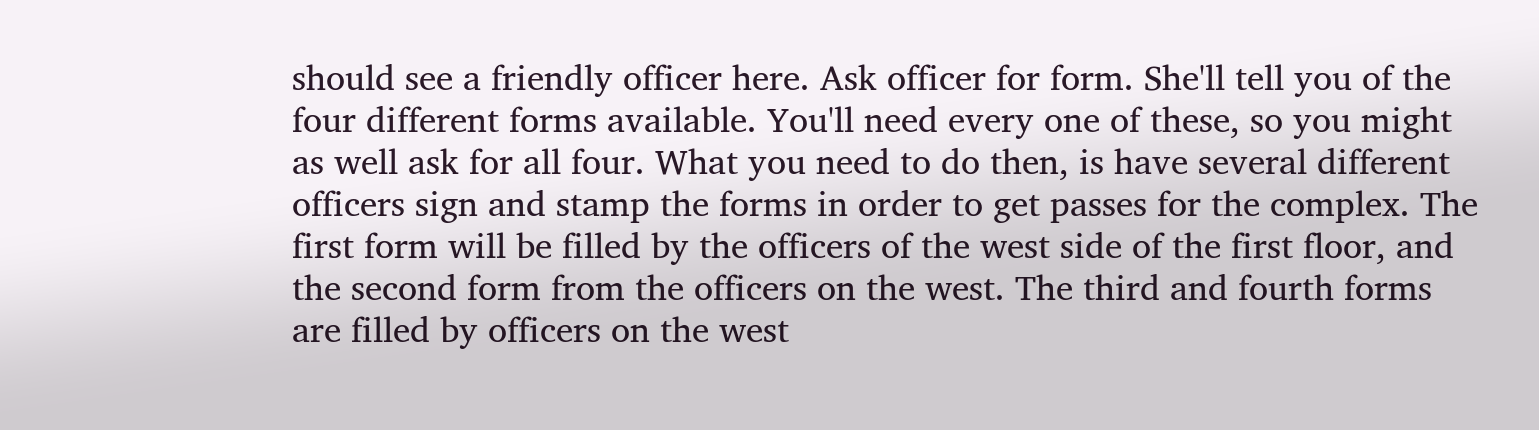should see a friendly officer here. Ask officer for form. She'll tell you of the four different forms available. You'll need every one of these, so you might as well ask for all four. What you need to do then, is have several different officers sign and stamp the forms in order to get passes for the complex. The first form will be filled by the officers of the west side of the first floor, and the second form from the officers on the west. The third and fourth forms are filled by officers on the west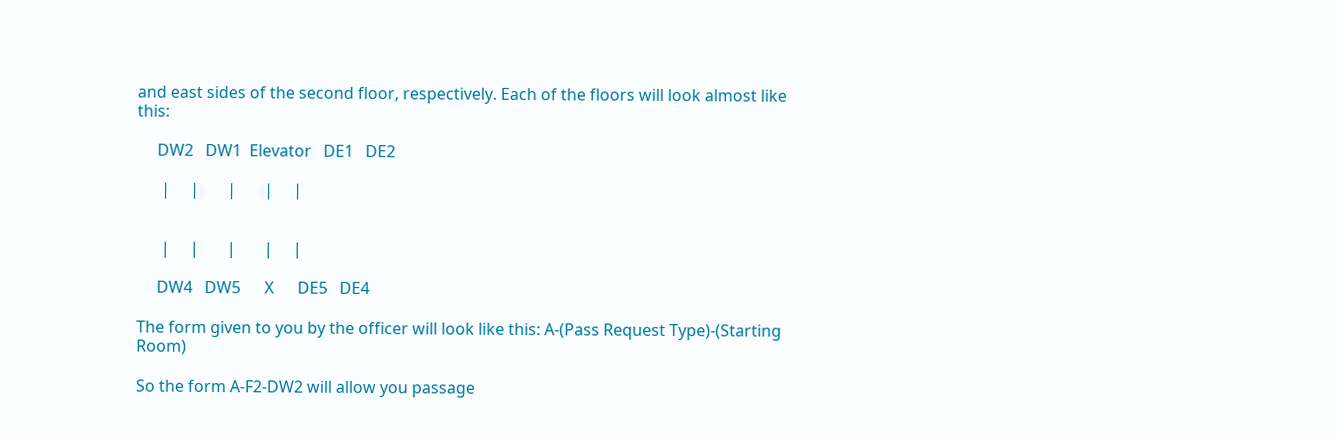and east sides of the second floor, respectively. Each of the floors will look almost like this:

     DW2   DW1  Elevator   DE1   DE2

      |     |       |       |     |


      |     |       |       |     |

     DW4   DW5      X      DE5   DE4

The form given to you by the officer will look like this: A-(Pass Request Type)-(Starting Room)

So the form A-F2-DW2 will allow you passage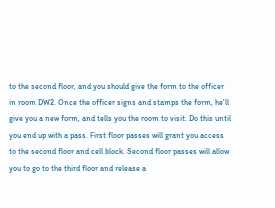to the second floor, and you should give the form to the officer in room DW2. Once the officer signs and stamps the form, he'll give you a new form, and tells you the room to visit. Do this until you end up with a pass. First floor passes will grant you access to the second floor and cell block. Second floor passes will allow you to go to the third floor and release a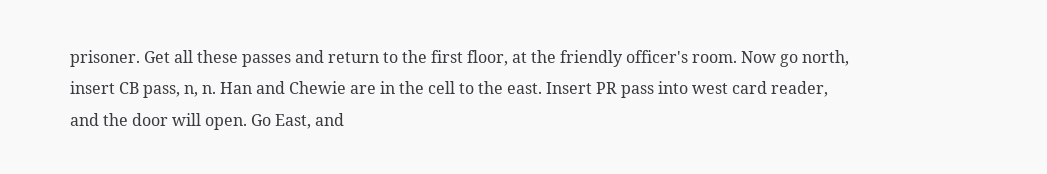prisoner. Get all these passes and return to the first floor, at the friendly officer's room. Now go north, insert CB pass, n, n. Han and Chewie are in the cell to the east. Insert PR pass into west card reader, and the door will open. Go East, and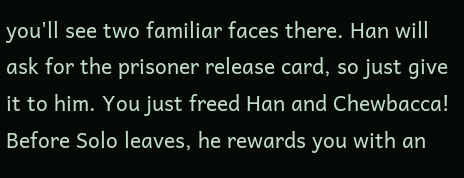you'll see two familiar faces there. Han will ask for the prisoner release card, so just give it to him. You just freed Han and Chewbacca! Before Solo leaves, he rewards you with an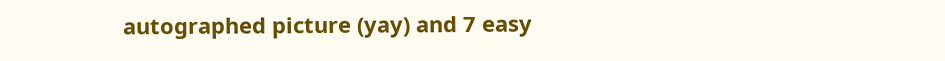autographed picture (yay) and 7 easy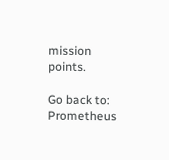mission points.

Go back to: Prometheus